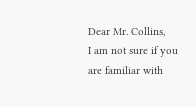Dear Mr. Collins,
I am not sure if you are familiar with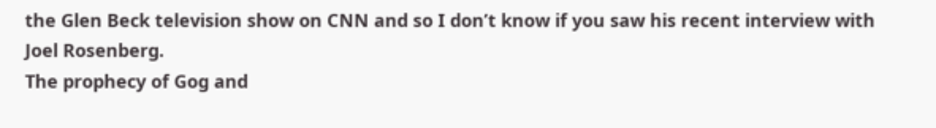the Glen Beck television show on CNN and so I don’t know if you saw his recent interview with Joel Rosenberg.
The prophecy of Gog and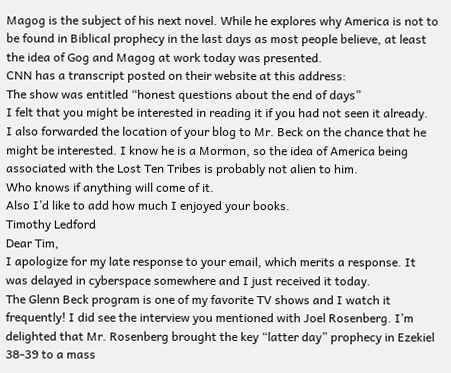Magog is the subject of his next novel. While he explores why America is not to be found in Biblical prophecy in the last days as most people believe, at least the idea of Gog and Magog at work today was presented.
CNN has a transcript posted on their website at this address:
The show was entitled “honest questions about the end of days”
I felt that you might be interested in reading it if you had not seen it already.
I also forwarded the location of your blog to Mr. Beck on the chance that he might be interested. I know he is a Mormon, so the idea of America being associated with the Lost Ten Tribes is probably not alien to him.
Who knows if anything will come of it.
Also I’d like to add how much I enjoyed your books.
Timothy Ledford
Dear Tim,
I apologize for my late response to your email, which merits a response. It was delayed in cyberspace somewhere and I just received it today.
The Glenn Beck program is one of my favorite TV shows and I watch it frequently! I did see the interview you mentioned with Joel Rosenberg. I’m delighted that Mr. Rosenberg brought the key “latter day” prophecy in Ezekiel 38-39 to a mass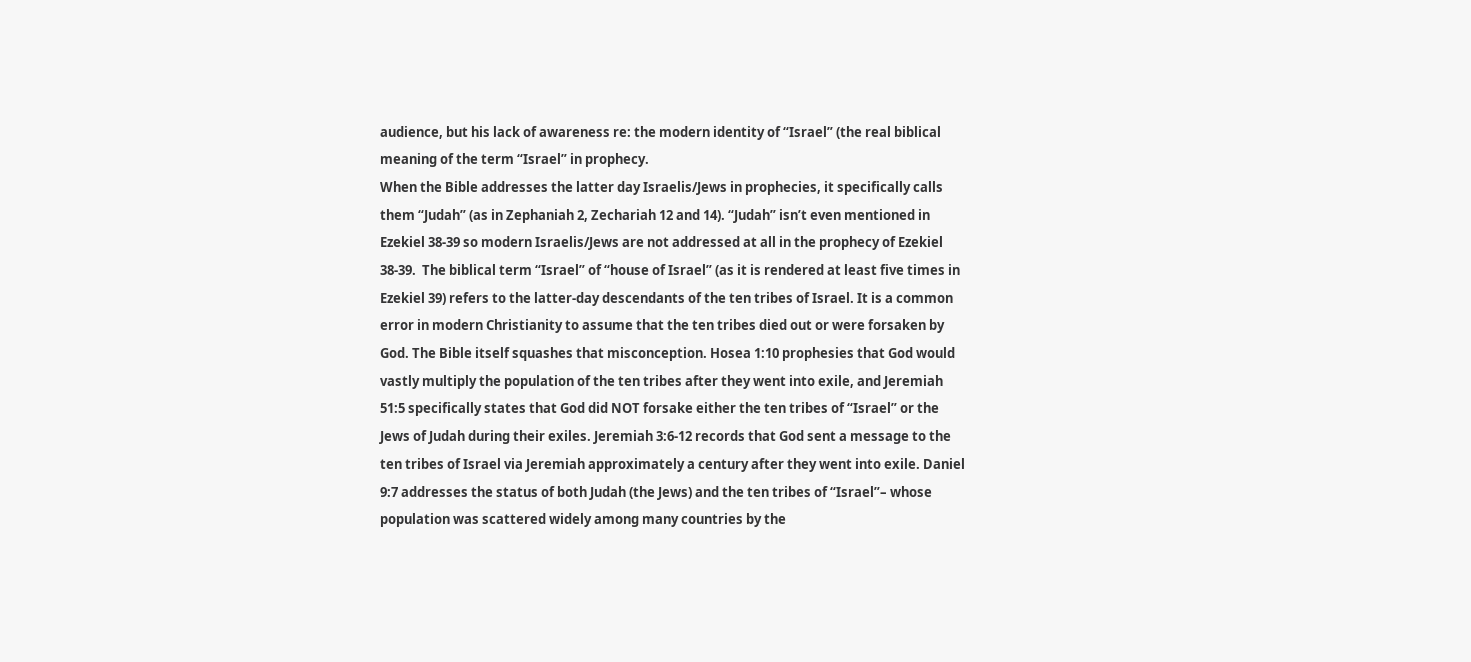audience, but his lack of awareness re: the modern identity of “Israel” (the real biblical meaning of the term “Israel” in prophecy.
When the Bible addresses the latter day Israelis/Jews in prophecies, it specifically calls them “Judah” (as in Zephaniah 2, Zechariah 12 and 14). “Judah” isn’t even mentioned in Ezekiel 38-39 so modern Israelis/Jews are not addressed at all in the prophecy of Ezekiel 38-39.  The biblical term “Israel” of “house of Israel” (as it is rendered at least five times in Ezekiel 39) refers to the latter-day descendants of the ten tribes of Israel. It is a common error in modern Christianity to assume that the ten tribes died out or were forsaken by God. The Bible itself squashes that misconception. Hosea 1:10 prophesies that God would vastly multiply the population of the ten tribes after they went into exile, and Jeremiah 51:5 specifically states that God did NOT forsake either the ten tribes of “Israel” or the Jews of Judah during their exiles. Jeremiah 3:6-12 records that God sent a message to the ten tribes of Israel via Jeremiah approximately a century after they went into exile. Daniel 9:7 addresses the status of both Judah (the Jews) and the ten tribes of “Israel”– whose population was scattered widely among many countries by the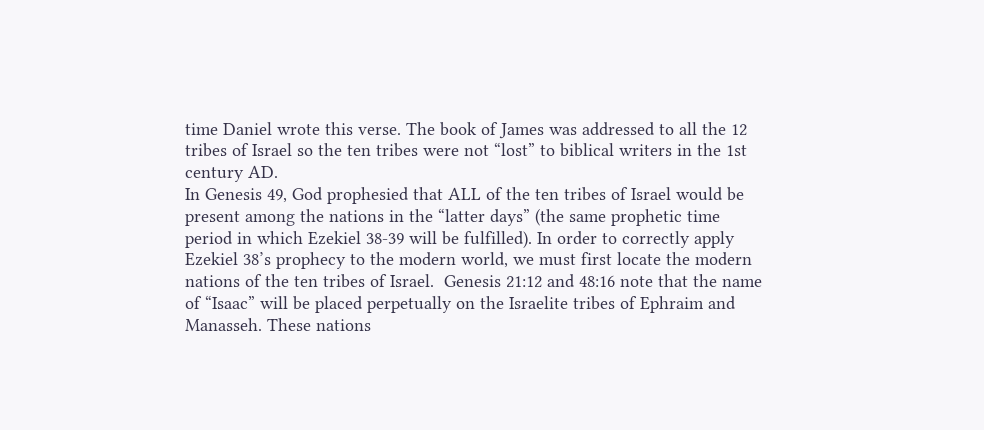time Daniel wrote this verse. The book of James was addressed to all the 12 tribes of Israel so the ten tribes were not “lost” to biblical writers in the 1st century AD.
In Genesis 49, God prophesied that ALL of the ten tribes of Israel would be present among the nations in the “latter days” (the same prophetic time period in which Ezekiel 38-39 will be fulfilled). In order to correctly apply Ezekiel 38’s prophecy to the modern world, we must first locate the modern nations of the ten tribes of Israel.  Genesis 21:12 and 48:16 note that the name of “Isaac” will be placed perpetually on the Israelite tribes of Ephraim and Manasseh. These nations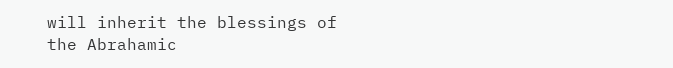will inherit the blessings of the Abrahamic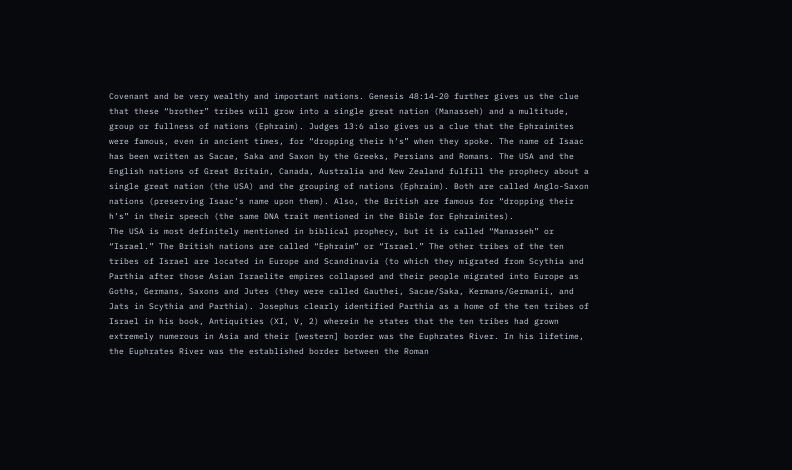Covenant and be very wealthy and important nations. Genesis 48:14-20 further gives us the clue that these “brother” tribes will grow into a single great nation (Manasseh) and a multitude, group or fullness of nations (Ephraim). Judges 13:6 also gives us a clue that the Ephraimites were famous, even in ancient times, for “dropping their h’s” when they spoke. The name of Isaac has been written as Sacae, Saka and Saxon by the Greeks, Persians and Romans. The USA and the English nations of Great Britain, Canada, Australia and New Zealand fulfill the prophecy about a single great nation (the USA) and the grouping of nations (Ephraim). Both are called Anglo-Saxon nations (preserving Isaac’s name upon them). Also, the British are famous for “dropping their h’s” in their speech (the same DNA trait mentioned in the Bible for Ephraimites).
The USA is most definitely mentioned in biblical prophecy, but it is called “Manasseh” or “Israel.” The British nations are called “Ephraim” or “Israel.” The other tribes of the ten tribes of Israel are located in Europe and Scandinavia (to which they migrated from Scythia and Parthia after those Asian Israelite empires collapsed and their people migrated into Europe as Goths, Germans, Saxons and Jutes (they were called Gauthei, Sacae/Saka, Kermans/Germanii, and Jats in Scythia and Parthia). Josephus clearly identified Parthia as a home of the ten tribes of Israel in his book, Antiquities (XI, V, 2) wherein he states that the ten tribes had grown extremely numerous in Asia and their [western] border was the Euphrates River. In his lifetime, the Euphrates River was the established border between the Roman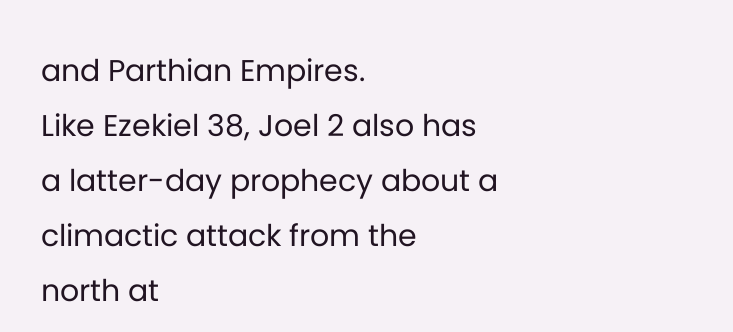and Parthian Empires.
Like Ezekiel 38, Joel 2 also has a latter-day prophecy about a climactic attack from the north at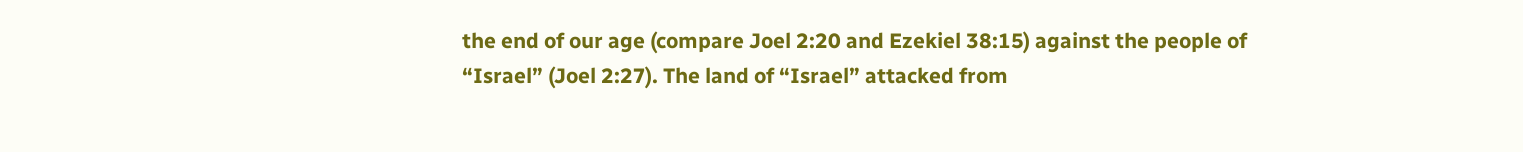the end of our age (compare Joel 2:20 and Ezekiel 38:15) against the people of “Israel” (Joel 2:27). The land of “Israel” attacked from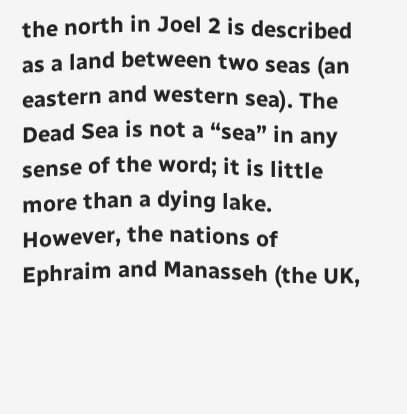the north in Joel 2 is described as a land between two seas (an eastern and western sea). The Dead Sea is not a “sea” in any sense of the word; it is little more than a dying lake. However, the nations of Ephraim and Manasseh (the UK,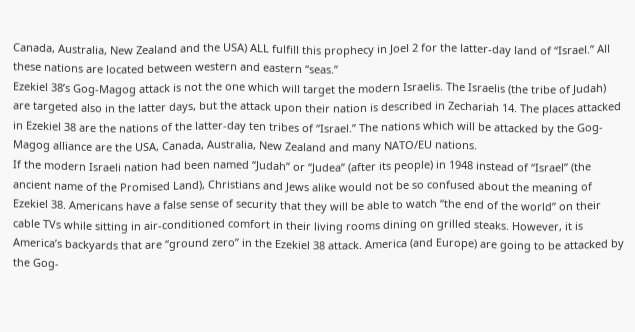Canada, Australia, New Zealand and the USA) ALL fulfill this prophecy in Joel 2 for the latter-day land of “Israel.” All these nations are located between western and eastern “seas.”
Ezekiel 38’s Gog-Magog attack is not the one which will target the modern Israelis. The Israelis (the tribe of Judah) are targeted also in the latter days, but the attack upon their nation is described in Zechariah 14. The places attacked in Ezekiel 38 are the nations of the latter-day ten tribes of “Israel.” The nations which will be attacked by the Gog-Magog alliance are the USA, Canada, Australia, New Zealand and many NATO/EU nations.
If the modern Israeli nation had been named “Judah” or “Judea” (after its people) in 1948 instead of “Israel” (the ancient name of the Promised Land), Christians and Jews alike would not be so confused about the meaning of Ezekiel 38. Americans have a false sense of security that they will be able to watch “the end of the world” on their cable TVs while sitting in air-conditioned comfort in their living rooms dining on grilled steaks. However, it is America’s backyards that are “ground zero” in the Ezekiel 38 attack. America (and Europe) are going to be attacked by the Gog-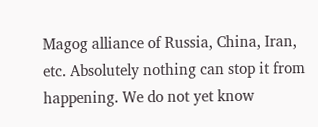Magog alliance of Russia, China, Iran, etc. Absolutely nothing can stop it from happening. We do not yet know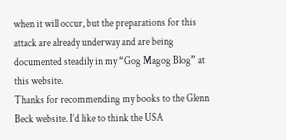when it will occur, but the preparations for this attack are already underway and are being documented steadily in my “Gog Magog Blog” at this website.
Thanks for recommending my books to the Glenn Beck website. I’d like to think the USA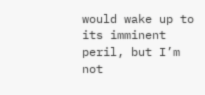would wake up to its imminent peril, but I’m not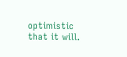optimistic that it will.